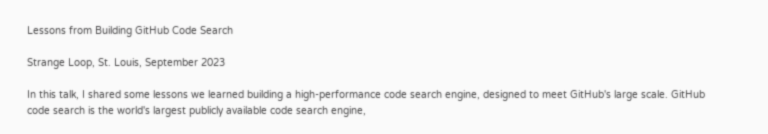Lessons from Building GitHub Code Search

Strange Loop, St. Louis, September 2023

In this talk, I shared some lessons we learned building a high-performance code search engine, designed to meet GitHub's large scale. GitHub code search is the world's largest publicly available code search engine,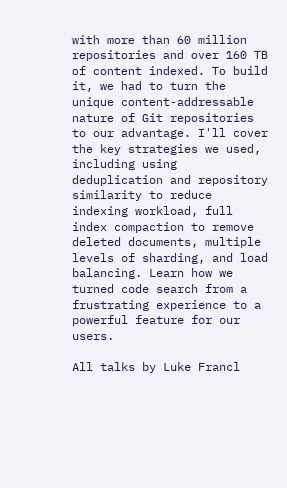with more than 60 million repositories and over 160 TB of content indexed. To build it, we had to turn the unique content-addressable nature of Git repositories to our advantage. I'll cover the key strategies we used, including using deduplication and repository similarity to reduce indexing workload, full index compaction to remove deleted documents, multiple levels of sharding, and load balancing. Learn how we turned code search from a frustrating experience to a powerful feature for our users.

All talks by Luke Francl